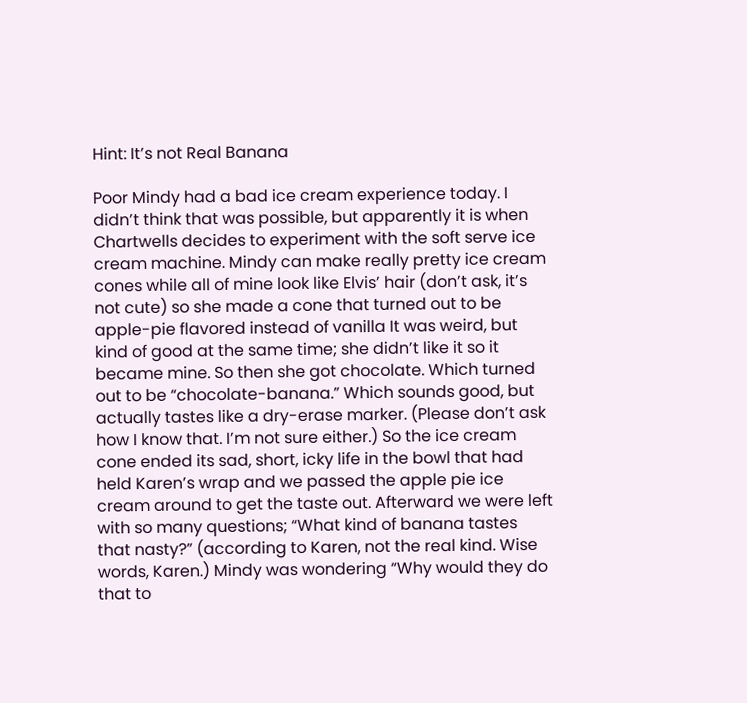Hint: It’s not Real Banana

Poor Mindy had a bad ice cream experience today. I didn’t think that was possible, but apparently it is when Chartwells decides to experiment with the soft serve ice cream machine. Mindy can make really pretty ice cream cones while all of mine look like Elvis’ hair (don’t ask, it’s not cute) so she made a cone that turned out to be apple-pie flavored instead of vanilla It was weird, but kind of good at the same time; she didn’t like it so it became mine. So then she got chocolate. Which turned out to be “chocolate-banana.” Which sounds good, but actually tastes like a dry-erase marker. (Please don’t ask how I know that. I’m not sure either.) So the ice cream cone ended its sad, short, icky life in the bowl that had held Karen’s wrap and we passed the apple pie ice cream around to get the taste out. Afterward we were left with so many questions; “What kind of banana tastes that nasty?” (according to Karen, not the real kind. Wise words, Karen.) Mindy was wondering “Why would they do that to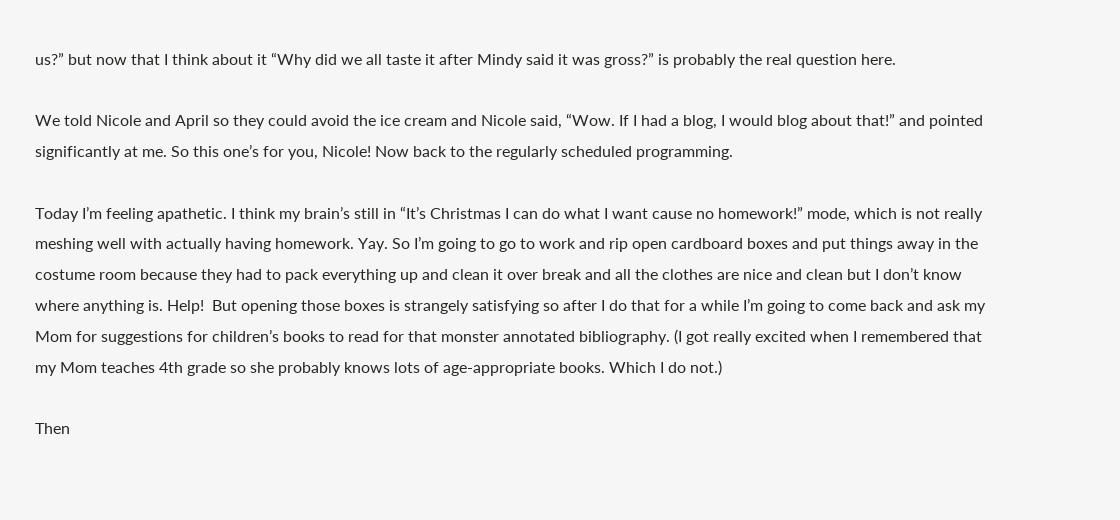us?” but now that I think about it “Why did we all taste it after Mindy said it was gross?” is probably the real question here.

We told Nicole and April so they could avoid the ice cream and Nicole said, “Wow. If I had a blog, I would blog about that!” and pointed significantly at me. So this one’s for you, Nicole! Now back to the regularly scheduled programming.

Today I’m feeling apathetic. I think my brain’s still in “It’s Christmas I can do what I want cause no homework!” mode, which is not really meshing well with actually having homework. Yay. So I’m going to go to work and rip open cardboard boxes and put things away in the costume room because they had to pack everything up and clean it over break and all the clothes are nice and clean but I don’t know where anything is. Help!  But opening those boxes is strangely satisfying so after I do that for a while I’m going to come back and ask my Mom for suggestions for children’s books to read for that monster annotated bibliography. (I got really excited when I remembered that my Mom teaches 4th grade so she probably knows lots of age-appropriate books. Which I do not.)

Then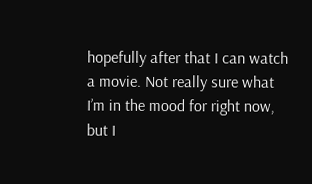hopefully after that I can watch a movie. Not really sure what I’m in the mood for right now, but I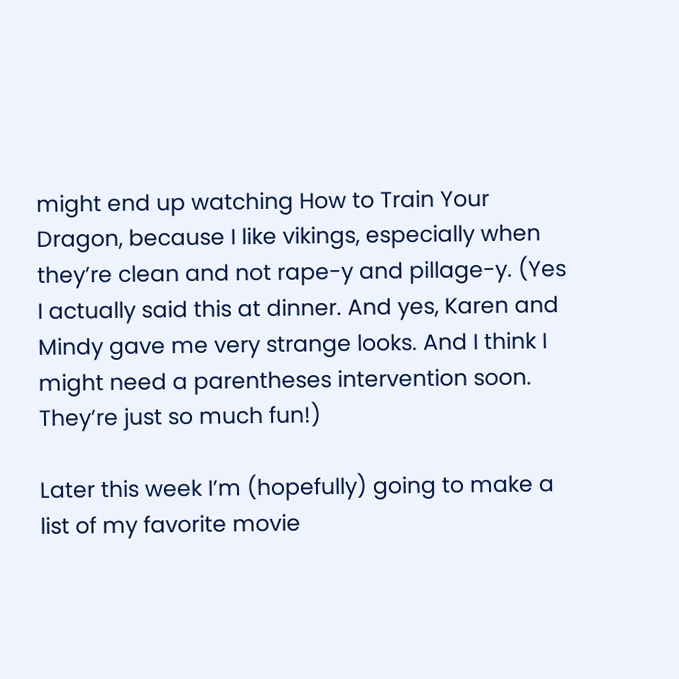might end up watching How to Train Your Dragon, because I like vikings, especially when they’re clean and not rape-y and pillage-y. (Yes I actually said this at dinner. And yes, Karen and Mindy gave me very strange looks. And I think I might need a parentheses intervention soon. They’re just so much fun!)

Later this week I’m (hopefully) going to make a list of my favorite movie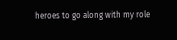heroes to go along with my role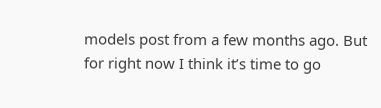models post from a few months ago. But for right now I think it’s time to go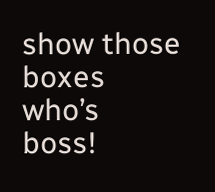show those boxes who’s boss!